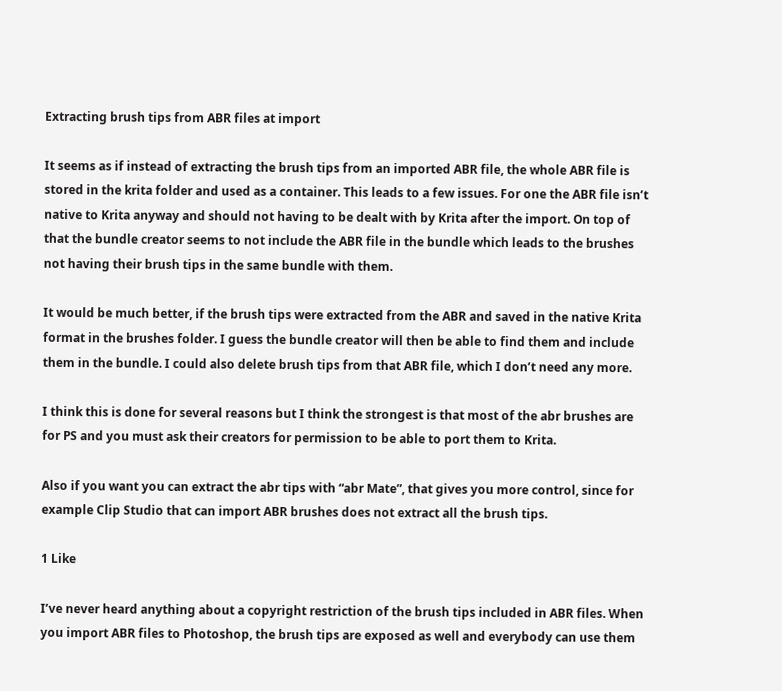Extracting brush tips from ABR files at import

It seems as if instead of extracting the brush tips from an imported ABR file, the whole ABR file is stored in the krita folder and used as a container. This leads to a few issues. For one the ABR file isn’t native to Krita anyway and should not having to be dealt with by Krita after the import. On top of that the bundle creator seems to not include the ABR file in the bundle which leads to the brushes not having their brush tips in the same bundle with them.

It would be much better, if the brush tips were extracted from the ABR and saved in the native Krita format in the brushes folder. I guess the bundle creator will then be able to find them and include them in the bundle. I could also delete brush tips from that ABR file, which I don’t need any more.

I think this is done for several reasons but I think the strongest is that most of the abr brushes are for PS and you must ask their creators for permission to be able to port them to Krita.

Also if you want you can extract the abr tips with “abr Mate”, that gives you more control, since for example Clip Studio that can import ABR brushes does not extract all the brush tips.

1 Like

I’ve never heard anything about a copyright restriction of the brush tips included in ABR files. When you import ABR files to Photoshop, the brush tips are exposed as well and everybody can use them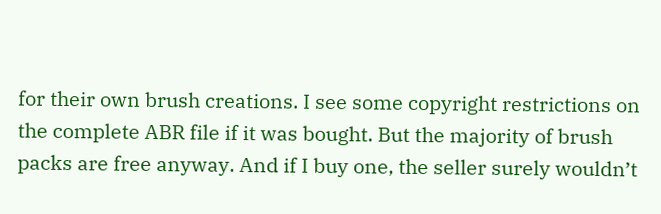for their own brush creations. I see some copyright restrictions on the complete ABR file if it was bought. But the majority of brush packs are free anyway. And if I buy one, the seller surely wouldn’t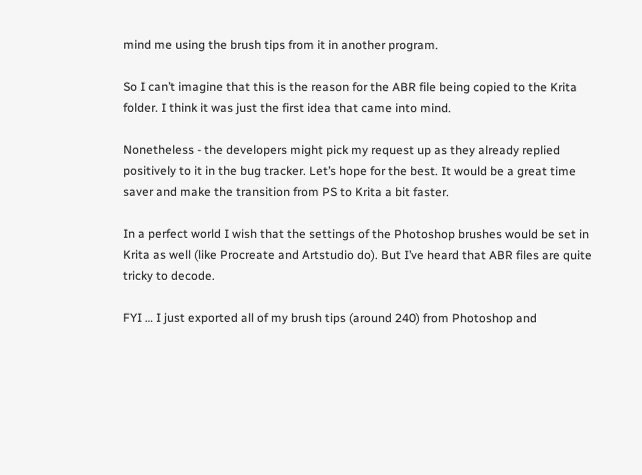mind me using the brush tips from it in another program.

So I can’t imagine that this is the reason for the ABR file being copied to the Krita folder. I think it was just the first idea that came into mind.

Nonetheless - the developers might pick my request up as they already replied positively to it in the bug tracker. Let’s hope for the best. It would be a great time saver and make the transition from PS to Krita a bit faster.

In a perfect world I wish that the settings of the Photoshop brushes would be set in Krita as well (like Procreate and Artstudio do). But I’ve heard that ABR files are quite tricky to decode.

FYI … I just exported all of my brush tips (around 240) from Photoshop and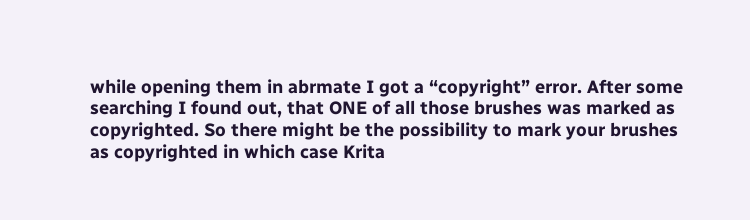while opening them in abrmate I got a “copyright” error. After some searching I found out, that ONE of all those brushes was marked as copyrighted. So there might be the possibility to mark your brushes as copyrighted in which case Krita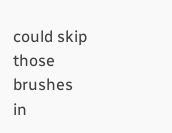could skip those brushes in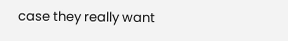case they really want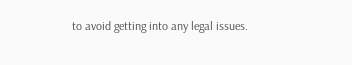to avoid getting into any legal issues.